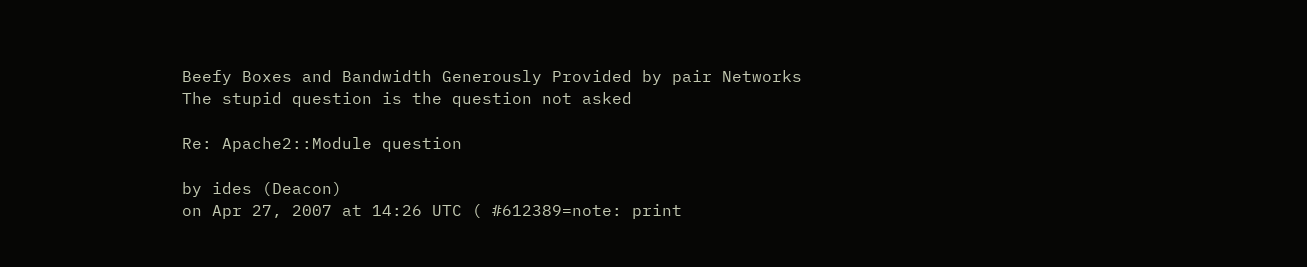Beefy Boxes and Bandwidth Generously Provided by pair Networks
The stupid question is the question not asked

Re: Apache2::Module question

by ides (Deacon)
on Apr 27, 2007 at 14:26 UTC ( #612389=note: print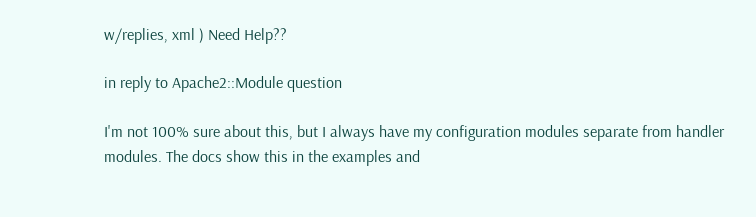w/replies, xml ) Need Help??

in reply to Apache2::Module question

I'm not 100% sure about this, but I always have my configuration modules separate from handler modules. The docs show this in the examples and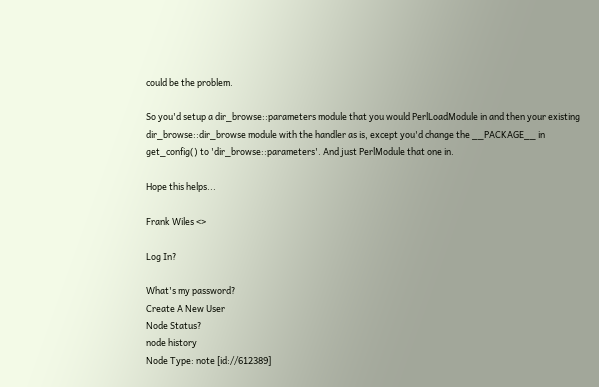could be the problem.

So you'd setup a dir_browse::parameters module that you would PerlLoadModule in and then your existing dir_browse::dir_browse module with the handler as is, except you'd change the __PACKAGE__ in get_config() to 'dir_browse::parameters'. And just PerlModule that one in.

Hope this helps...

Frank Wiles <>

Log In?

What's my password?
Create A New User
Node Status?
node history
Node Type: note [id://612389]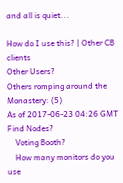and all is quiet...

How do I use this? | Other CB clients
Other Users?
Others romping around the Monastery: (5)
As of 2017-06-23 04:26 GMT
Find Nodes?
    Voting Booth?
    How many monitors do you use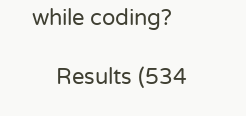while coding?

    Results (534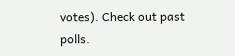votes). Check out past polls.